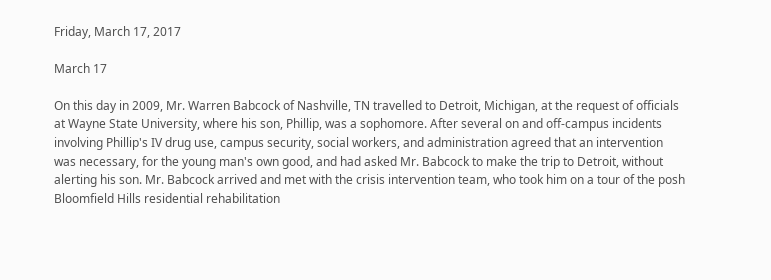Friday, March 17, 2017

March 17

On this day in 2009, Mr. Warren Babcock of Nashville, TN travelled to Detroit, Michigan, at the request of officials at Wayne State University, where his son, Phillip, was a sophomore. After several on and off-campus incidents involving Phillip's IV drug use, campus security, social workers, and administration agreed that an intervention was necessary, for the young man's own good, and had asked Mr. Babcock to make the trip to Detroit, without alerting his son. Mr. Babcock arrived and met with the crisis intervention team, who took him on a tour of the posh Bloomfield Hills residential rehabilitation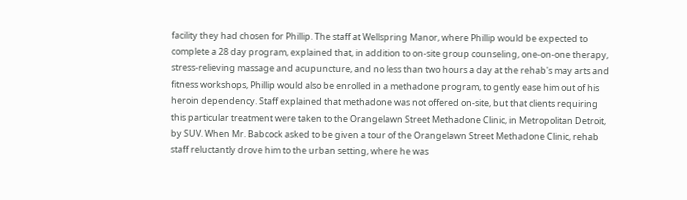facility they had chosen for Phillip. The staff at Wellspring Manor, where Phillip would be expected to complete a 28 day program, explained that, in addition to on-site group counseling, one-on-one therapy, stress-relieving massage and acupuncture, and no less than two hours a day at the rehab's may arts and fitness workshops, Phillip would also be enrolled in a methadone program, to gently ease him out of his heroin dependency. Staff explained that methadone was not offered on-site, but that clients requiring this particular treatment were taken to the Orangelawn Street Methadone Clinic, in Metropolitan Detroit, by SUV. When Mr. Babcock asked to be given a tour of the Orangelawn Street Methadone Clinic, rehab staff reluctantly drove him to the urban setting, where he was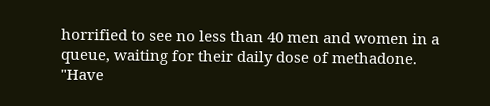horrified to see no less than 40 men and women in a queue, waiting for their daily dose of methadone. "Have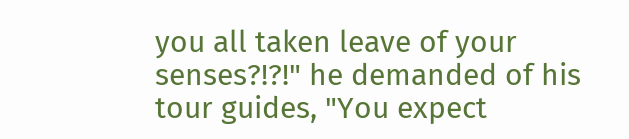you all taken leave of your senses?!?!" he demanded of his tour guides, "You expect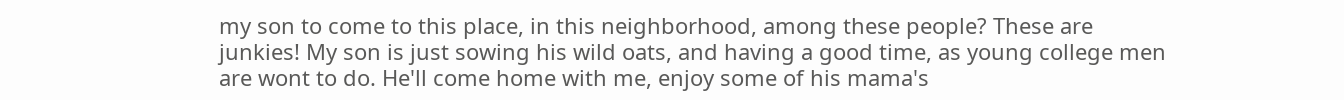my son to come to this place, in this neighborhood, among these people? These are junkies! My son is just sowing his wild oats, and having a good time, as young college men are wont to do. He'll come home with me, enjoy some of his mama's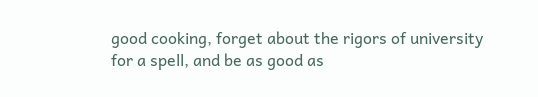good cooking, forget about the rigors of university for a spell, and be as good as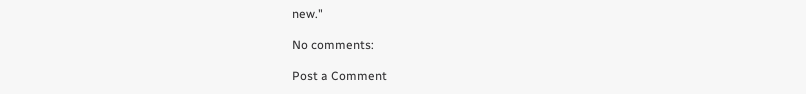new."

No comments:

Post a Comment